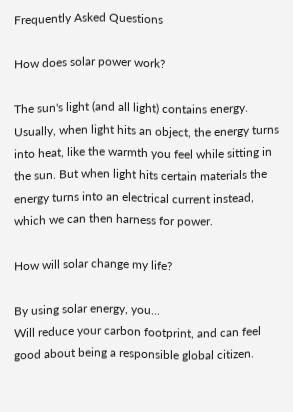Frequently Asked Questions

How does solar power work?

The sun's light (and all light) contains energy. Usually, when light hits an object, the energy turns into heat, like the warmth you feel while sitting in the sun. But when light hits certain materials the energy turns into an electrical current instead, which we can then harness for power.

How will solar change my life?

By using solar energy, you...
Will reduce your carbon footprint, and can feel good about being a responsible global citizen.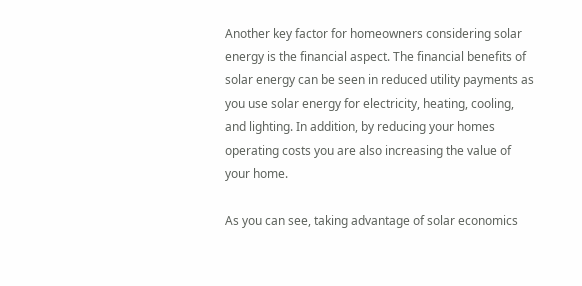Another key factor for homeowners considering solar energy is the financial aspect. The financial benefits of solar energy can be seen in reduced utility payments as you use solar energy for electricity, heating, cooling, and lighting. In addition, by reducing your homes operating costs you are also increasing the value of your home.

As you can see, taking advantage of solar economics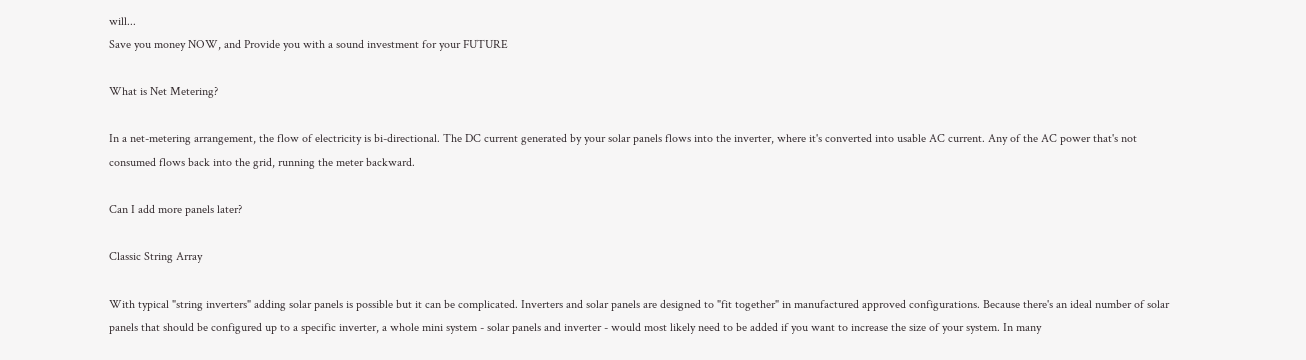will...
Save you money NOW, and Provide you with a sound investment for your FUTURE

What is Net Metering?

In a net-metering arrangement, the flow of electricity is bi-directional. The DC current generated by your solar panels flows into the inverter, where it's converted into usable AC current. Any of the AC power that's not consumed flows back into the grid, running the meter backward.

Can I add more panels later?

Classic String Array

With typical "string inverters" adding solar panels is possible but it can be complicated. Inverters and solar panels are designed to "fit together" in manufactured approved configurations. Because there's an ideal number of solar panels that should be configured up to a specific inverter, a whole mini system - solar panels and inverter - would most likely need to be added if you want to increase the size of your system. In many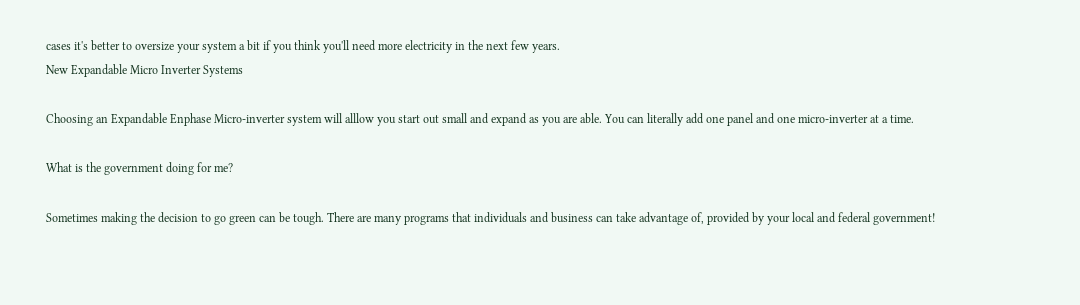cases it's better to oversize your system a bit if you think you'll need more electricity in the next few years.
New Expandable Micro Inverter Systems

Choosing an Expandable Enphase Micro-inverter system will alllow you start out small and expand as you are able. You can literally add one panel and one micro-inverter at a time.

What is the government doing for me?

Sometimes making the decision to go green can be tough. There are many programs that individuals and business can take advantage of, provided by your local and federal government!